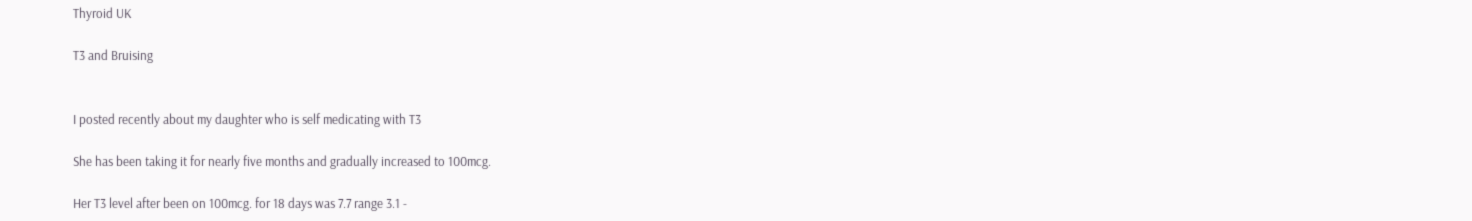Thyroid UK

T3 and Bruising


I posted recently about my daughter who is self medicating with T3

She has been taking it for nearly five months and gradually increased to 100mcg.

Her T3 level after been on 100mcg. for 18 days was 7.7 range 3.1 -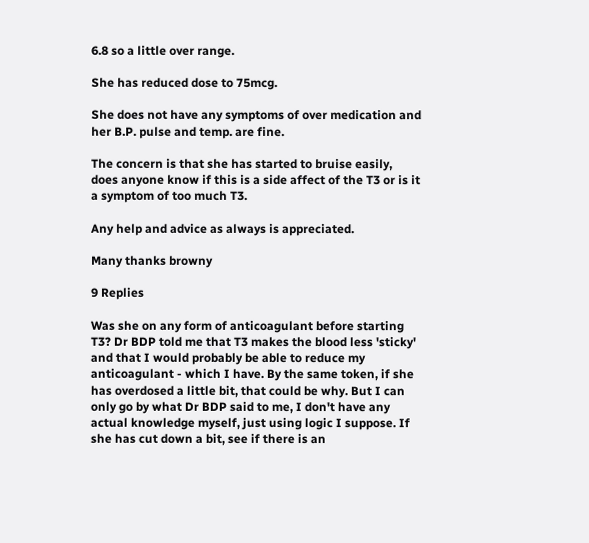6.8 so a little over range.

She has reduced dose to 75mcg.

She does not have any symptoms of over medication and her B.P. pulse and temp. are fine.

The concern is that she has started to bruise easily, does anyone know if this is a side affect of the T3 or is it a symptom of too much T3.

Any help and advice as always is appreciated.

Many thanks browny

9 Replies

Was she on any form of anticoagulant before starting T3? Dr BDP told me that T3 makes the blood less 'sticky' and that I would probably be able to reduce my anticoagulant - which I have. By the same token, if she has overdosed a little bit, that could be why. But I can only go by what Dr BDP said to me, I don't have any actual knowledge myself, just using logic I suppose. If she has cut down a bit, see if there is an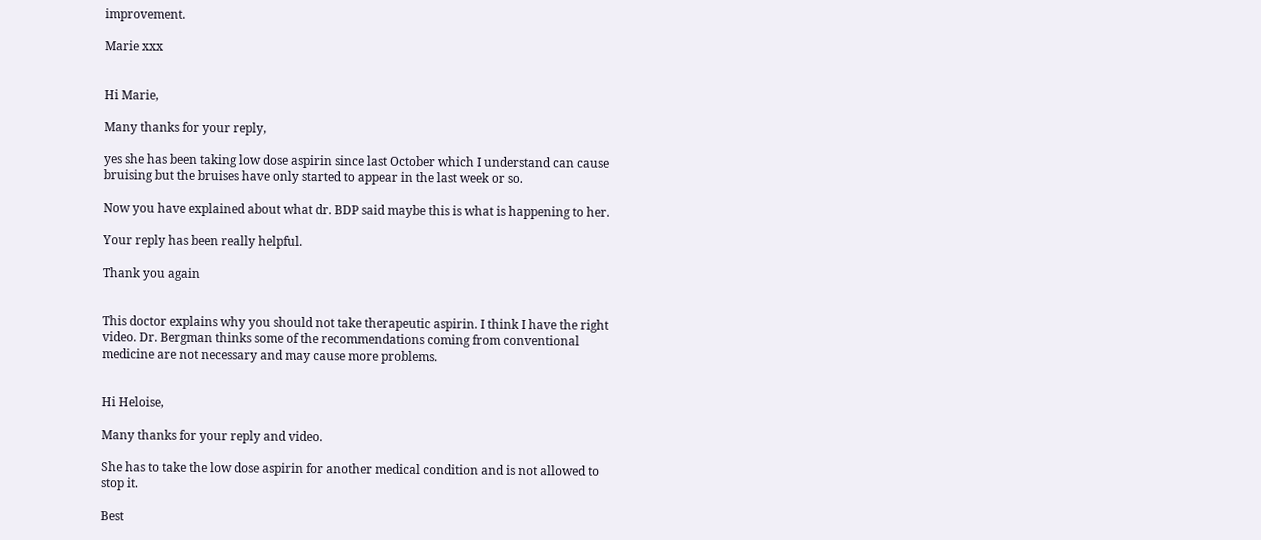improvement.

Marie xxx


Hi Marie,

Many thanks for your reply,

yes she has been taking low dose aspirin since last October which I understand can cause bruising but the bruises have only started to appear in the last week or so.

Now you have explained about what dr. BDP said maybe this is what is happening to her.

Your reply has been really helpful.

Thank you again


This doctor explains why you should not take therapeutic aspirin. I think I have the right video. Dr. Bergman thinks some of the recommendations coming from conventional medicine are not necessary and may cause more problems.


Hi Heloise,

Many thanks for your reply and video.

She has to take the low dose aspirin for another medical condition and is not allowed to stop it.

Best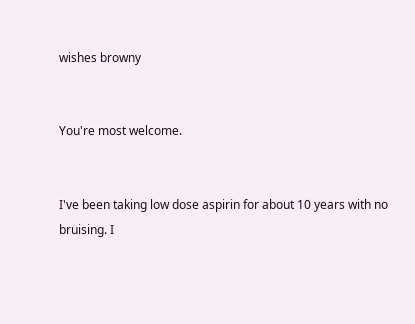wishes browny


You're most welcome.


I've been taking low dose aspirin for about 10 years with no bruising. I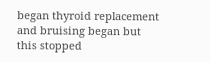began thyroid replacement and bruising began but this stopped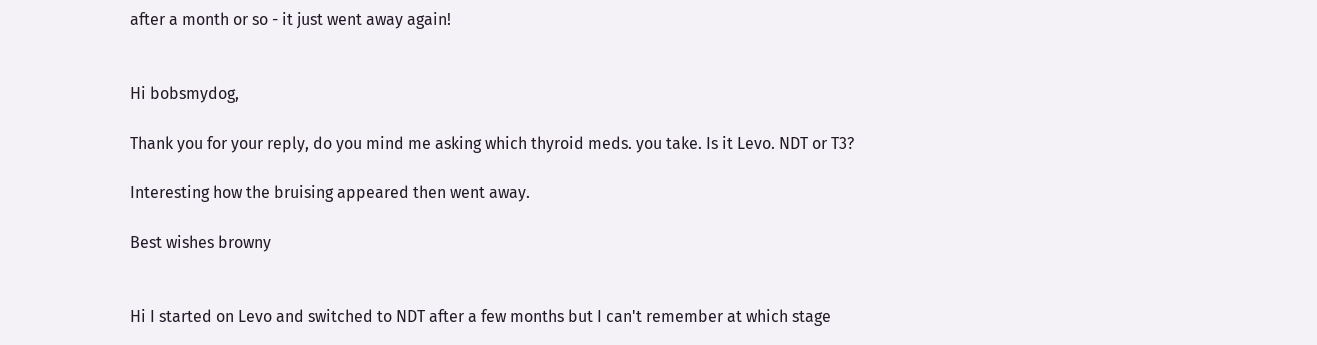after a month or so - it just went away again!


Hi bobsmydog,

Thank you for your reply, do you mind me asking which thyroid meds. you take. Is it Levo. NDT or T3?

Interesting how the bruising appeared then went away.

Best wishes browny


Hi I started on Levo and switched to NDT after a few months but I can't remember at which stage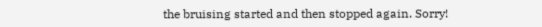the bruising started and then stopped again. Sorry!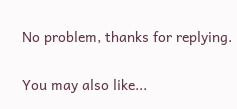No problem, thanks for replying.


You may also like...